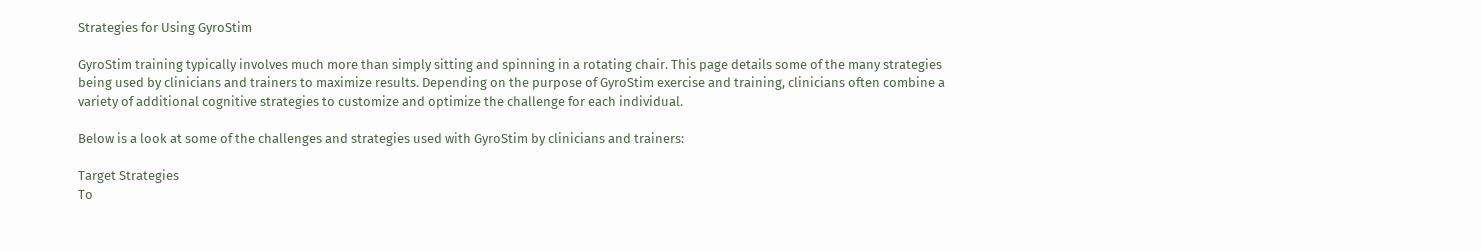Strategies for Using GyroStim

GyroStim training typically involves much more than simply sitting and spinning in a rotating chair. This page details some of the many strategies being used by clinicians and trainers to maximize results. Depending on the purpose of GyroStim exercise and training, clinicians often combine a variety of additional cognitive strategies to customize and optimize the challenge for each individual.

Below is a look at some of the challenges and strategies used with GyroStim by clinicians and trainers:

Target Strategies
To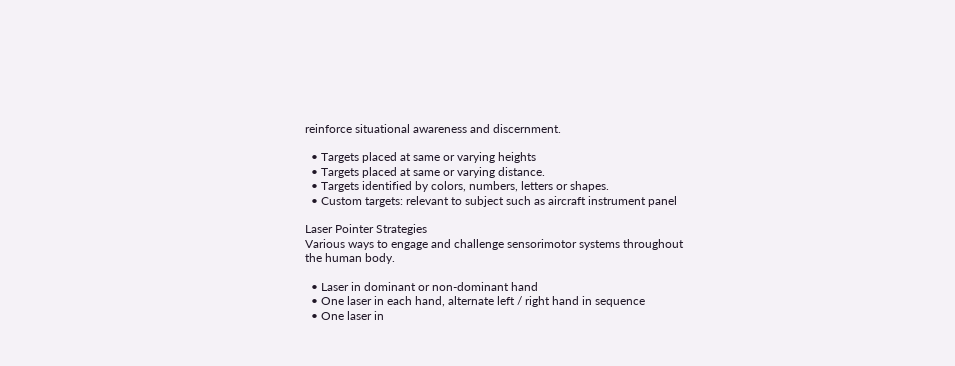reinforce situational awareness and discernment.

  • Targets placed at same or varying heights
  • Targets placed at same or varying distance.
  • Targets identified by colors, numbers, letters or shapes.
  • Custom targets: relevant to subject such as aircraft instrument panel

Laser Pointer Strategies
Various ways to engage and challenge sensorimotor systems throughout
the human body.

  • Laser in dominant or non-dominant hand
  • One laser in each hand, alternate left / right hand in sequence
  • One laser in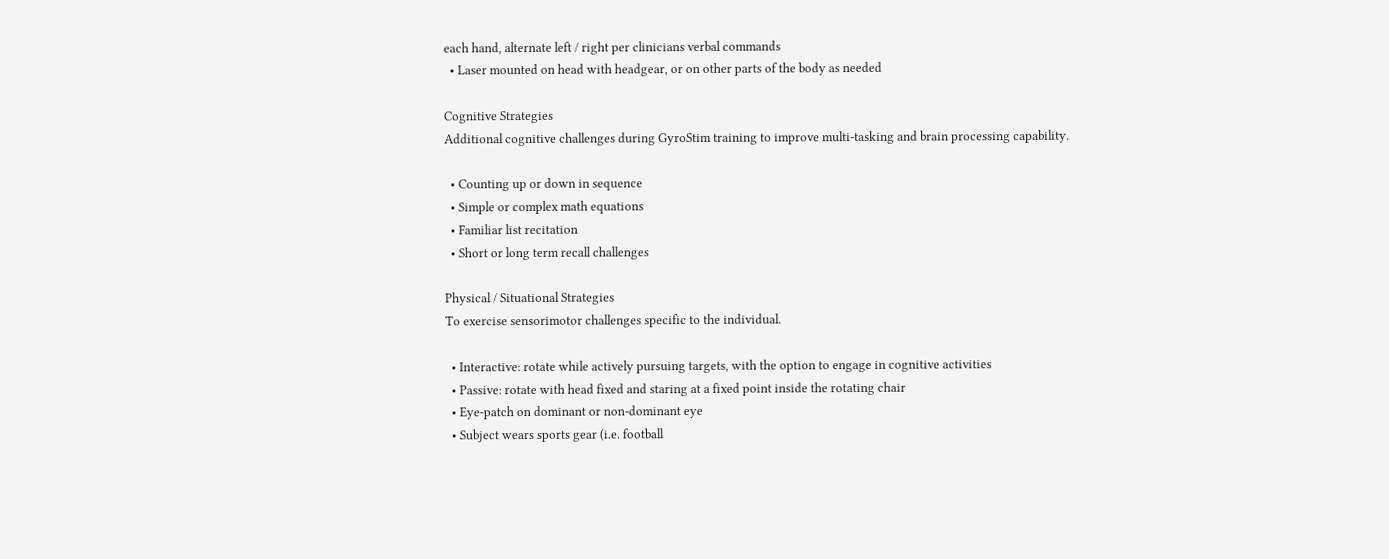each hand, alternate left / right per clinicians verbal commands
  • Laser mounted on head with headgear, or on other parts of the body as needed

Cognitive Strategies
Additional cognitive challenges during GyroStim training to improve multi-tasking and brain processing capability.

  • Counting up or down in sequence
  • Simple or complex math equations
  • Familiar list recitation
  • Short or long term recall challenges

Physical / Situational Strategies
To exercise sensorimotor challenges specific to the individual.

  • Interactive: rotate while actively pursuing targets, with the option to engage in cognitive activities
  • Passive: rotate with head fixed and staring at a fixed point inside the rotating chair
  • Eye-patch on dominant or non-dominant eye
  • Subject wears sports gear (i.e. football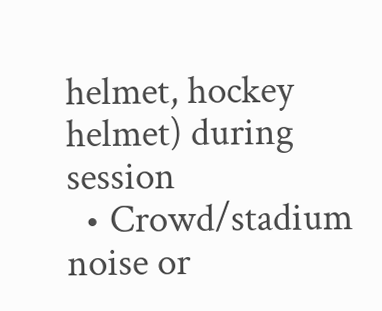helmet, hockey helmet) during session
  • Crowd/stadium noise or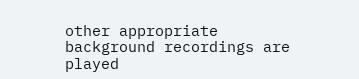other appropriate background recordings are played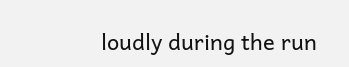loudly during the run